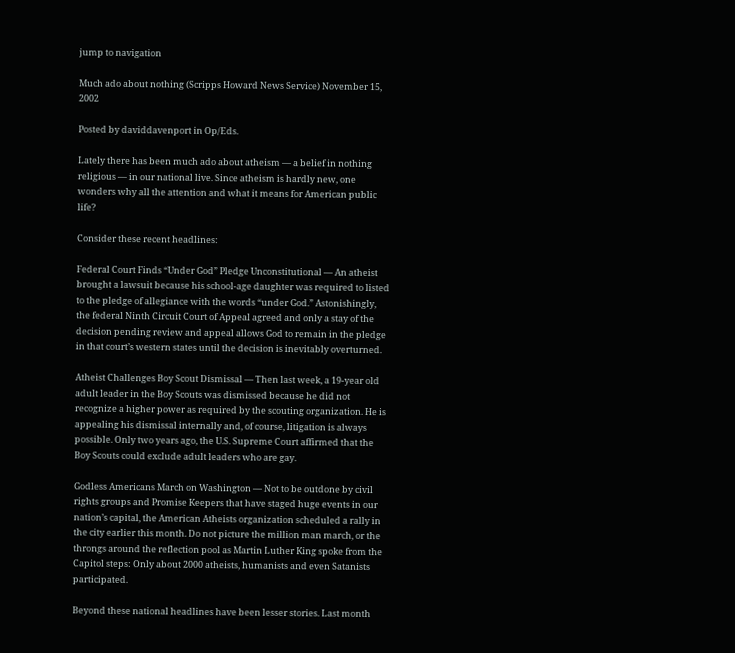jump to navigation

Much ado about nothing (Scripps Howard News Service) November 15, 2002

Posted by daviddavenport in Op/Eds.

Lately there has been much ado about atheism — a belief in nothing religious — in our national live. Since atheism is hardly new, one wonders why all the attention and what it means for American public life?

Consider these recent headlines:

Federal Court Finds “Under God” Pledge Unconstitutional — An atheist brought a lawsuit because his school-age daughter was required to listed to the pledge of allegiance with the words “under God.” Astonishingly, the federal Ninth Circuit Court of Appeal agreed and only a stay of the decision pending review and appeal allows God to remain in the pledge in that court’s western states until the decision is inevitably overturned.

Atheist Challenges Boy Scout Dismissal — Then last week, a 19-year old adult leader in the Boy Scouts was dismissed because he did not recognize a higher power as required by the scouting organization. He is appealing his dismissal internally and, of course, litigation is always possible. Only two years ago, the U.S. Supreme Court affirmed that the Boy Scouts could exclude adult leaders who are gay.

Godless Americans March on Washington — Not to be outdone by civil rights groups and Promise Keepers that have staged huge events in our nation’s capital, the American Atheists organization scheduled a rally in the city earlier this month. Do not picture the million man march, or the throngs around the reflection pool as Martin Luther King spoke from the Capitol steps: Only about 2000 atheists, humanists and even Satanists participated.

Beyond these national headlines have been lesser stories. Last month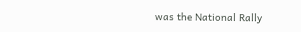was the National Rally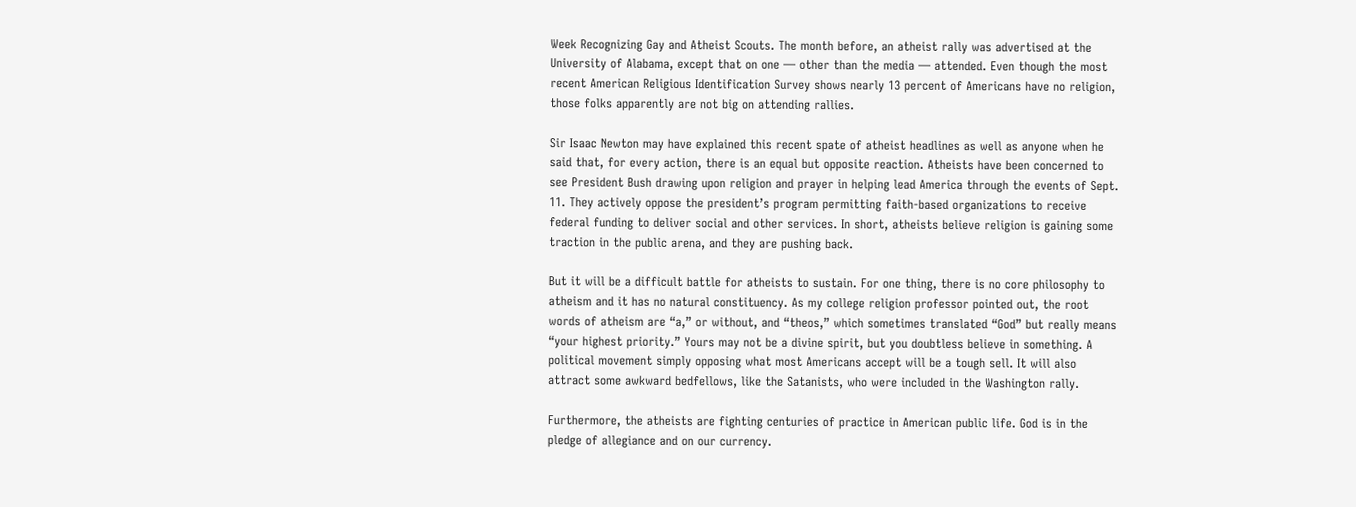Week Recognizing Gay and Atheist Scouts. The month before, an atheist rally was advertised at the University of Alabama, except that on one — other than the media — attended. Even though the most recent American Religious Identification Survey shows nearly 13 percent of Americans have no religion, those folks apparently are not big on attending rallies.

Sir Isaac Newton may have explained this recent spate of atheist headlines as well as anyone when he said that, for every action, there is an equal but opposite reaction. Atheists have been concerned to see President Bush drawing upon religion and prayer in helping lead America through the events of Sept. 11. They actively oppose the president’s program permitting faith-based organizations to receive federal funding to deliver social and other services. In short, atheists believe religion is gaining some traction in the public arena, and they are pushing back.

But it will be a difficult battle for atheists to sustain. For one thing, there is no core philosophy to atheism and it has no natural constituency. As my college religion professor pointed out, the root words of atheism are “a,” or without, and “theos,” which sometimes translated “God” but really means “your highest priority.” Yours may not be a divine spirit, but you doubtless believe in something. A political movement simply opposing what most Americans accept will be a tough sell. It will also attract some awkward bedfellows, like the Satanists, who were included in the Washington rally.

Furthermore, the atheists are fighting centuries of practice in American public life. God is in the pledge of allegiance and on our currency.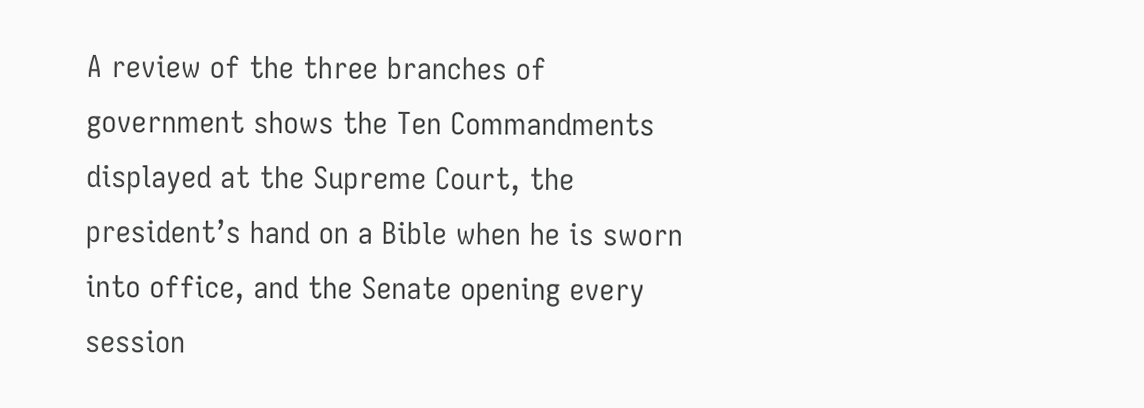A review of the three branches of government shows the Ten Commandments displayed at the Supreme Court, the president’s hand on a Bible when he is sworn into office, and the Senate opening every session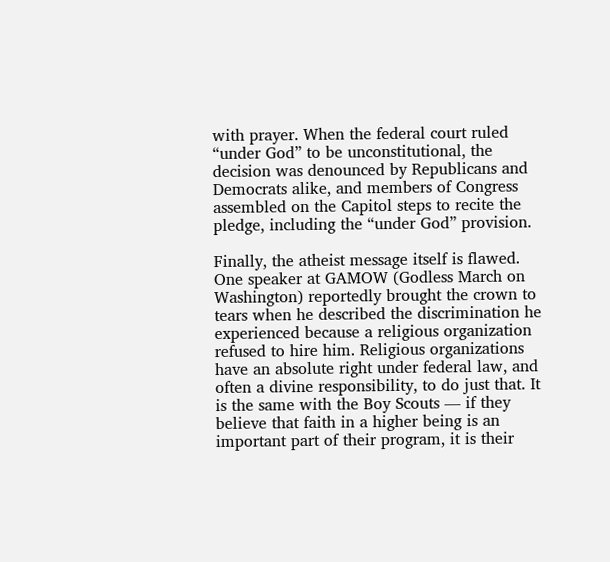with prayer. When the federal court ruled “under God” to be unconstitutional, the decision was denounced by Republicans and Democrats alike, and members of Congress assembled on the Capitol steps to recite the pledge, including the “under God” provision.

Finally, the atheist message itself is flawed. One speaker at GAMOW (Godless March on Washington) reportedly brought the crown to tears when he described the discrimination he experienced because a religious organization refused to hire him. Religious organizations have an absolute right under federal law, and often a divine responsibility, to do just that. It is the same with the Boy Scouts — if they believe that faith in a higher being is an important part of their program, it is their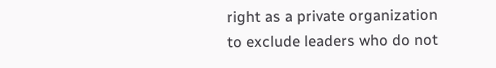right as a private organization to exclude leaders who do not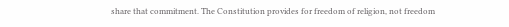share that commitment. The Constitution provides for freedom of religion, not freedom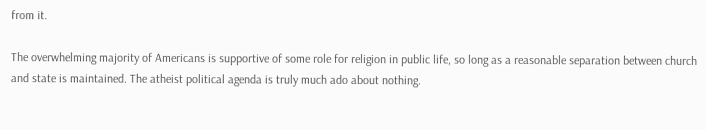from it.

The overwhelming majority of Americans is supportive of some role for religion in public life, so long as a reasonable separation between church and state is maintained. The atheist political agenda is truly much ado about nothing.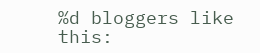%d bloggers like this: